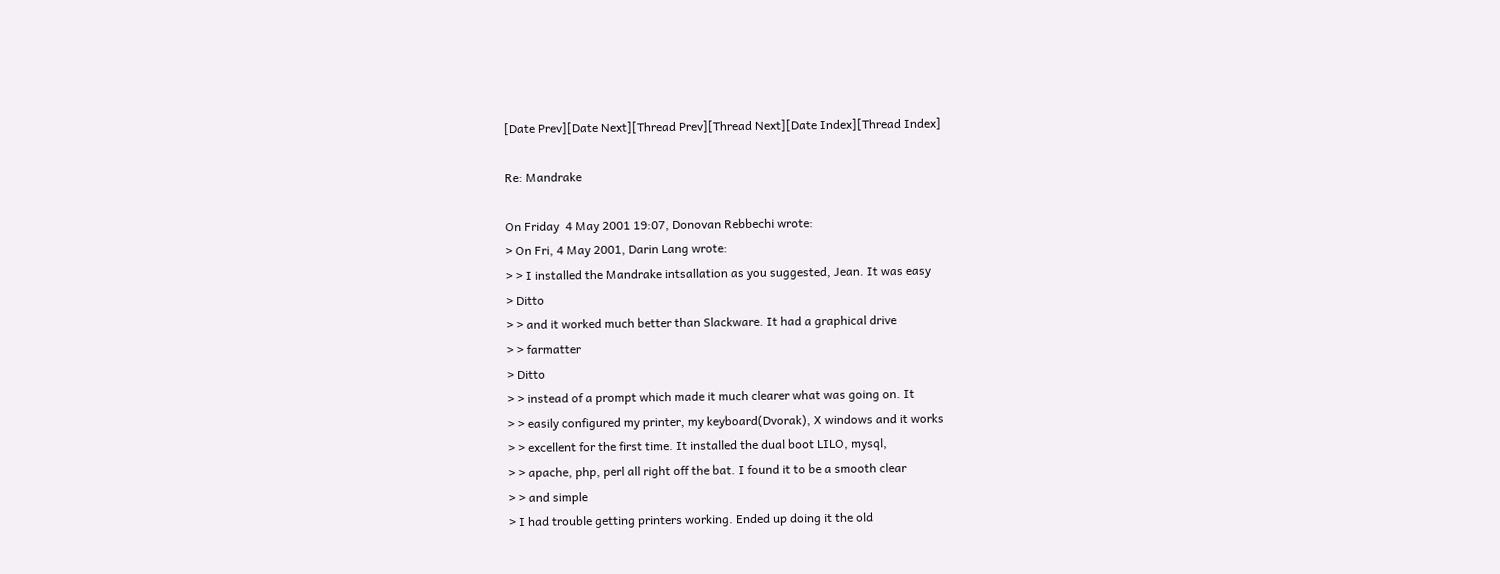[Date Prev][Date Next][Thread Prev][Thread Next][Date Index][Thread Index]

Re: Mandrake

On Friday  4 May 2001 19:07, Donovan Rebbechi wrote:
> On Fri, 4 May 2001, Darin Lang wrote:
> > I installed the Mandrake intsallation as you suggested, Jean. It was easy
> Ditto
> > and it worked much better than Slackware. It had a graphical drive
> > farmatter
> Ditto
> > instead of a prompt which made it much clearer what was going on. It
> > easily configured my printer, my keyboard(Dvorak), X windows and it works
> > excellent for the first time. It installed the dual boot LILO, mysql,
> > apache, php, perl all right off the bat. I found it to be a smooth clear
> > and simple
> I had trouble getting printers working. Ended up doing it the old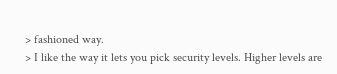> fashioned way.
> I like the way it lets you pick security levels. Higher levels are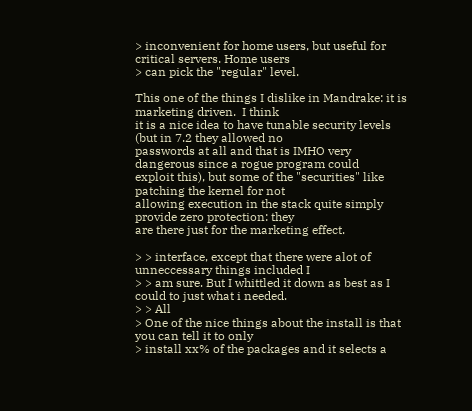> inconvenient for home users, but useful for critical servers. Home users
> can pick the "regular" level.

This one of the things I dislike in Mandrake: it is marketing driven.  I think
it is a nice idea to have tunable security levels (but in 7.2 they allowed no
passwords at all and that is IMHO very dangerous since a rogue program could
exploit this), but some of the "securities" like patching the kernel for not
allowing execution in the stack quite simply provide zero protection: they
are there just for the marketing effect.

> > interface, except that there were alot of unneccessary things included I
> > am sure. But I whittled it down as best as I could to just what i needed.
> > All
> One of the nice things about the install is that you can tell it to only
> install xx% of the packages and it selects a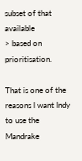subset of that available
> based on prioritisation.

That is one of the reasons I want Indy to use the Mandrake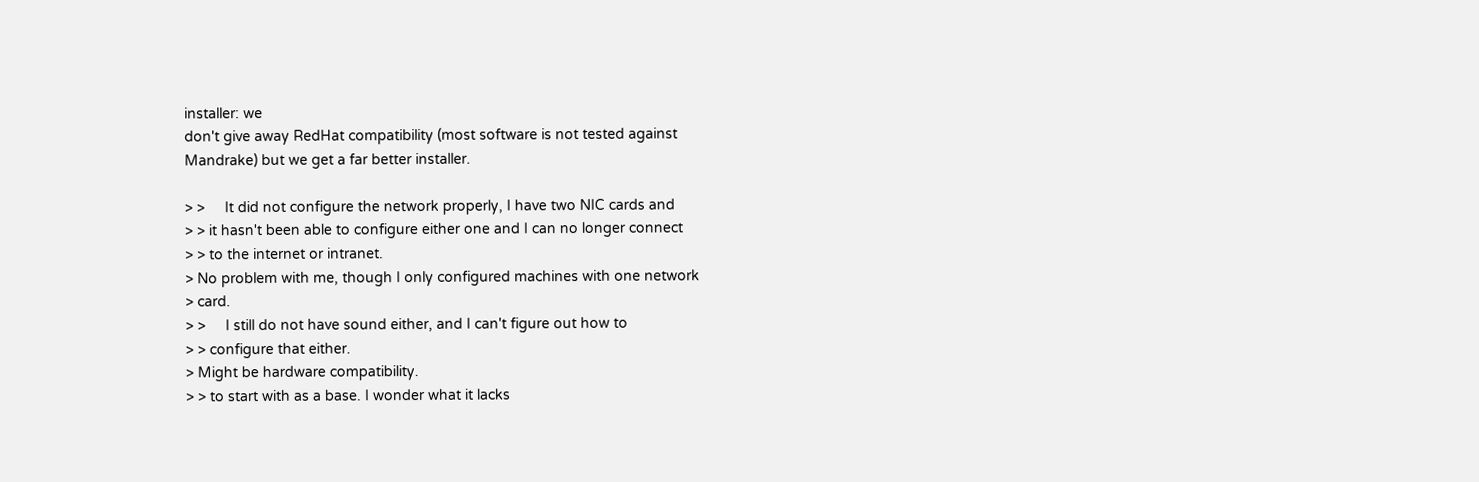installer: we
don't give away RedHat compatibility (most software is not tested against
Mandrake) but we get a far better installer.

> >     It did not configure the network properly, I have two NIC cards and
> > it hasn't been able to configure either one and I can no longer connect
> > to the internet or intranet.
> No problem with me, though I only configured machines with one network
> card.
> >     I still do not have sound either, and I can't figure out how to
> > configure that either.
> Might be hardware compatibility.
> > to start with as a base. I wonder what it lacks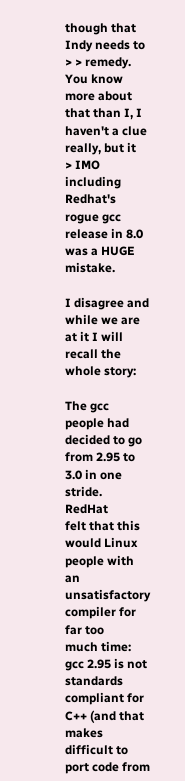though that Indy needs to
> > remedy. You know more about that than I, I haven't a clue really, but it
> IMO including Redhat's rogue gcc release in 8.0 was a HUGE mistake.

I disagree and while we are at it I will recall the whole story:

The gcc people had decided to go from 2.95 to 3.0 in one stride.   RedHat
felt that this would Linux people with an unsatisfactory compiler for far too
much time: gcc 2.95 is not standards compliant for C++ (and that makes
difficult to port code from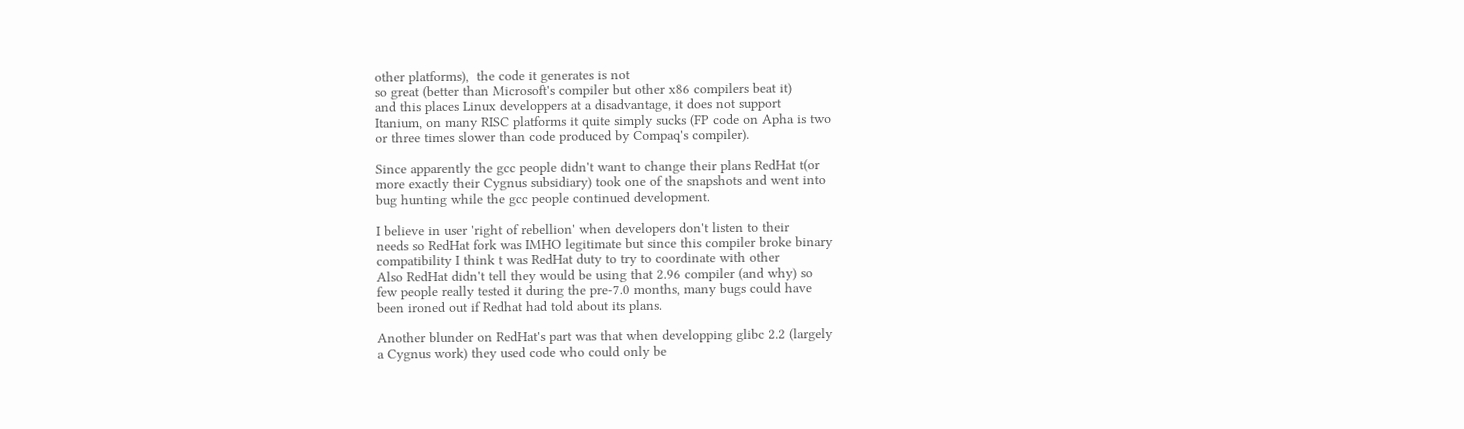other platforms),  the code it generates is not
so great (better than Microsoft's compiler but other x86 compilers beat it)
and this places Linux developpers at a disadvantage, it does not support
Itanium, on many RISC platforms it quite simply sucks (FP code on Apha is two
or three times slower than code produced by Compaq's compiler).

Since apparently the gcc people didn't want to change their plans RedHat t(or
more exactly their Cygnus subsidiary) took one of the snapshots and went into
bug hunting while the gcc people continued development.

I believe in user 'right of rebellion' when developers don't listen to their
needs so RedHat fork was IMHO legitimate but since this compiler broke binary
compatibility I think t was RedHat duty to try to coordinate with other
Also RedHat didn't tell they would be using that 2.96 compiler (and why) so
few people really tested it during the pre-7.0 months, many bugs could have
been ironed out if Redhat had told about its plans.

Another blunder on RedHat's part was that when developping glibc 2.2 (largely
a Cygnus work) they used code who could only be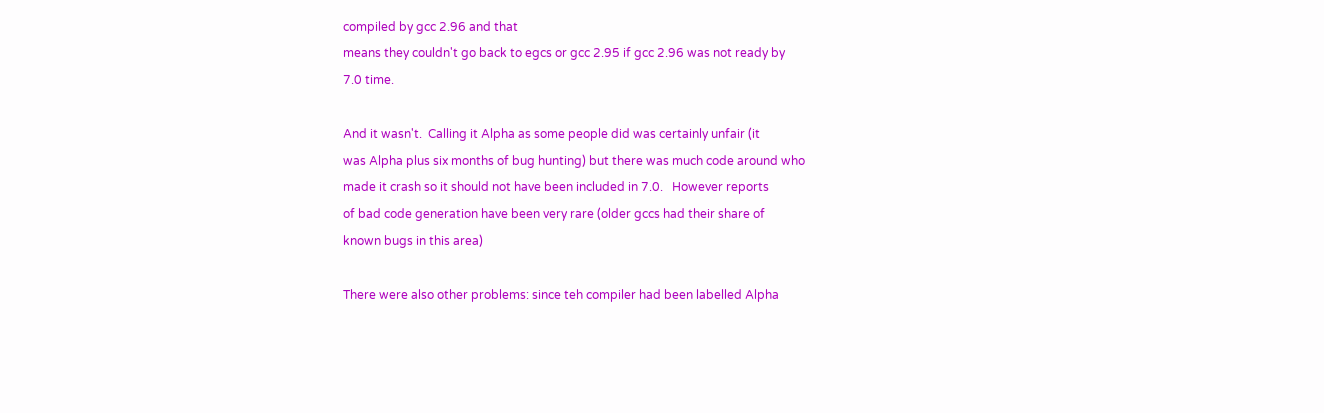compiled by gcc 2.96 and that
means they couldn't go back to egcs or gcc 2.95 if gcc 2.96 was not ready by
7.0 time.

And it wasn't.  Calling it Alpha as some people did was certainly unfair (it
was Alpha plus six months of bug hunting) but there was much code around who
made it crash so it should not have been included in 7.0.   However reports
of bad code generation have been very rare (older gccs had their share of
known bugs in this area)

There were also other problems: since teh compiler had been labelled Alpha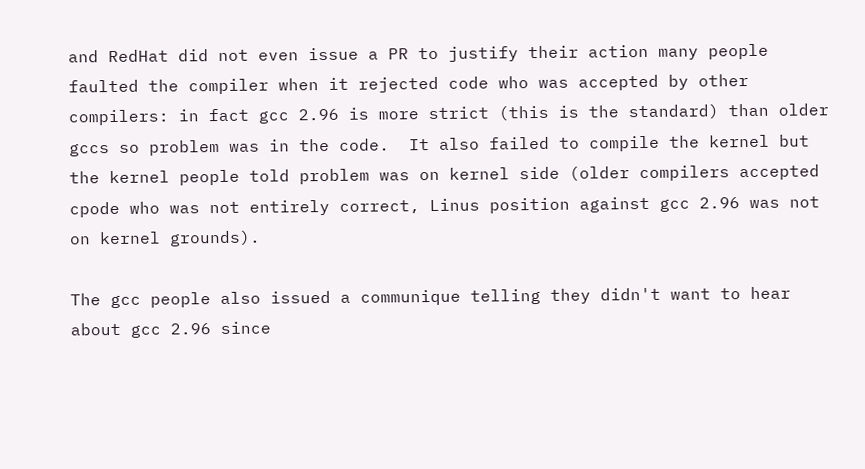and RedHat did not even issue a PR to justify their action many people
faulted the compiler when it rejected code who was accepted by other
compilers: in fact gcc 2.96 is more strict (this is the standard) than older
gccs so problem was in the code.  It also failed to compile the kernel but
the kernel people told problem was on kernel side (older compilers accepted
cpode who was not entirely correct, Linus position against gcc 2.96 was not
on kernel grounds).

The gcc people also issued a communique telling they didn't want to hear
about gcc 2.96 since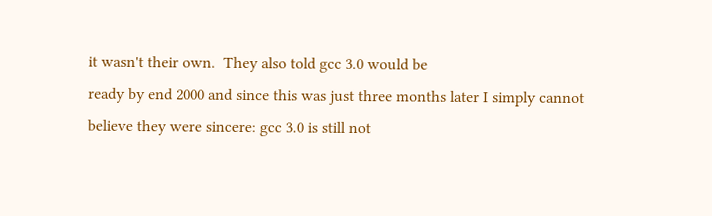it wasn't their own.  They also told gcc 3.0 would be
ready by end 2000 and since this was just three months later I simply cannot
believe they were sincere: gcc 3.0 is still not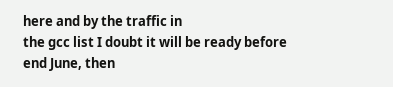here and by the traffic in
the gcc list I doubt it will be ready before end June, then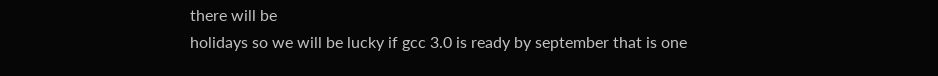there will be
holidays so we will be lucky if gcc 3.0 is ready by september that is one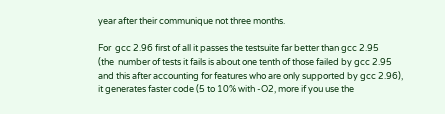year after their communique not three months.

For  gcc 2.96 first of all it passes the testsuite far better than gcc 2.95
(the  number of tests it fails is about one tenth of those failed by gcc 2.95
and this after accounting for features who are only supported by gcc 2.96),
it generates faster code (5 to 10% with -O2, more if you use the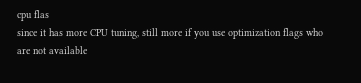cpu flas
since it has more CPU tuning, still more if you use optimization flags who
are not available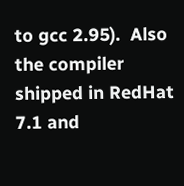to gcc 2.95).  Also the compiler shipped in RedHat 7.1 and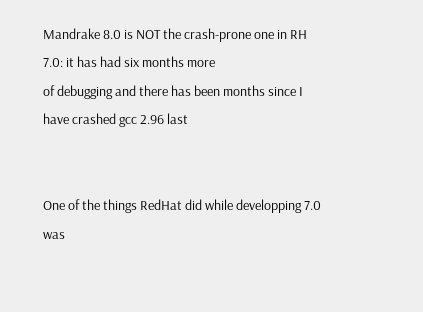Mandrake 8.0 is NOT the crash-prone one in RH 7.0: it has had six months more
of debugging and there has been months since I have crashed gcc 2.96 last


One of the things RedHat did while developping 7.0 was